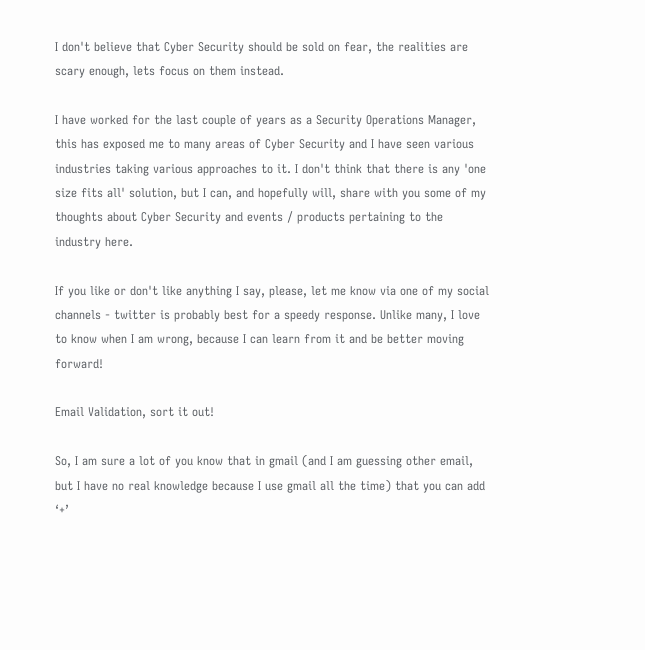I don't believe that Cyber Security should be sold on fear, the realities are scary enough, lets focus on them instead.

I have worked for the last couple of years as a Security Operations Manager, this has exposed me to many areas of Cyber Security and I have seen various industries taking various approaches to it. I don't think that there is any 'one size fits all' solution, but I can, and hopefully will, share with you some of my thoughts about Cyber Security and events / products pertaining to the industry here.

If you like or don't like anything I say, please, let me know via one of my social channels - twitter is probably best for a speedy response. Unlike many, I love to know when I am wrong, because I can learn from it and be better moving forward!

Email Validation, sort it out!

So, I am sure a lot of you know that in gmail (and I am guessing other email, but I have no real knowledge because I use gmail all the time) that you can add ‘+’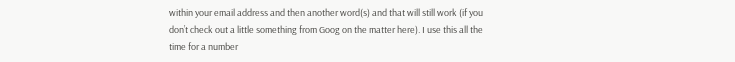within your email address and then another word(s) and that will still work (if you don’t check out a little something from Goog on the matter here). I use this all the time for a number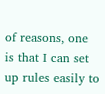of reasons, one is that I can set up rules easily to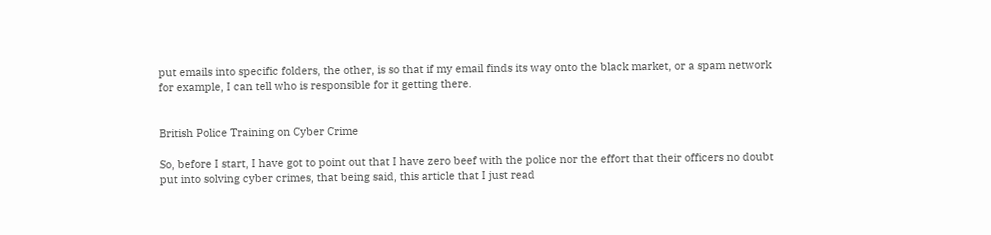put emails into specific folders, the other, is so that if my email finds its way onto the black market, or a spam network for example, I can tell who is responsible for it getting there.


British Police Training on Cyber Crime

So, before I start, I have got to point out that I have zero beef with the police nor the effort that their officers no doubt put into solving cyber crimes, that being said, this article that I just read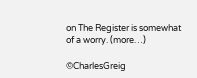on The Register is somewhat of a worry. (more…)

©CharlesGreig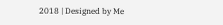2018 | Designed by Me